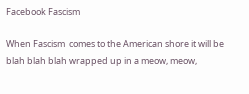Facebook Fascism

When Fascism  comes to the American shore it will be blah blah blah wrapped up in a meow, meow,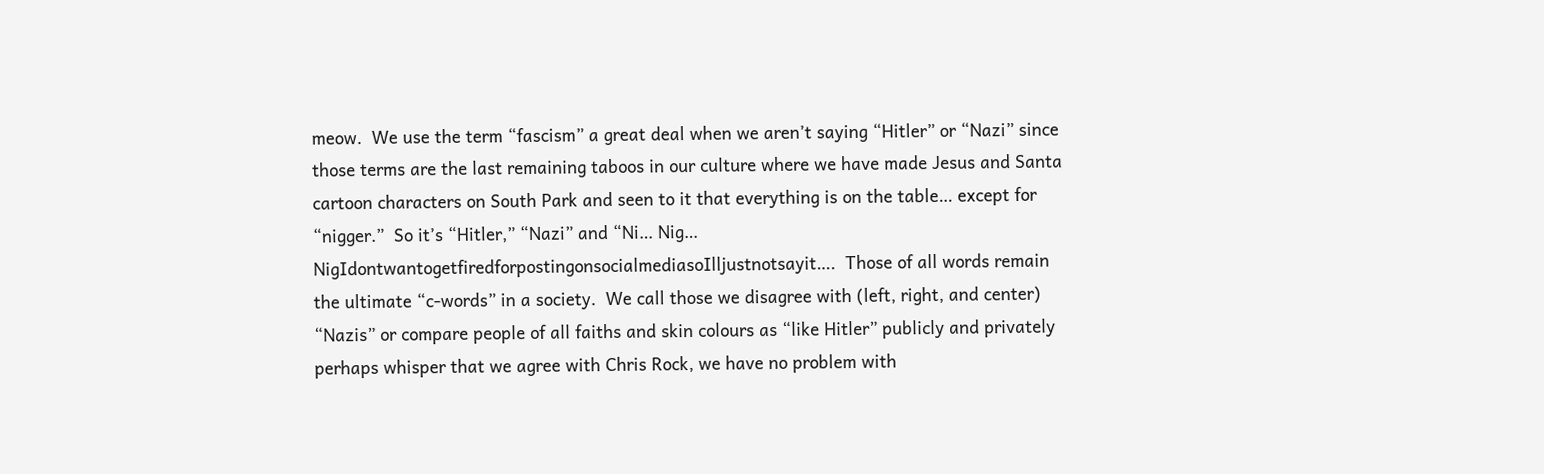meow.  We use the term “fascism” a great deal when we aren’t saying “Hitler” or “Nazi” since those terms are the last remaining taboos in our culture where we have made Jesus and Santa cartoon characters on South Park and seen to it that everything is on the table… except for “nigger.”  So it’s “Hitler,” “Nazi” and “Ni… Nig… NigIdontwantogetfiredforpostingonsocialmediasoIlljustnotsayit….  Those of all words remain the ultimate “c-words” in a society.  We call those we disagree with (left, right, and center) “Nazis” or compare people of all faiths and skin colours as “like Hitler” publicly and privately perhaps whisper that we agree with Chris Rock, we have no problem with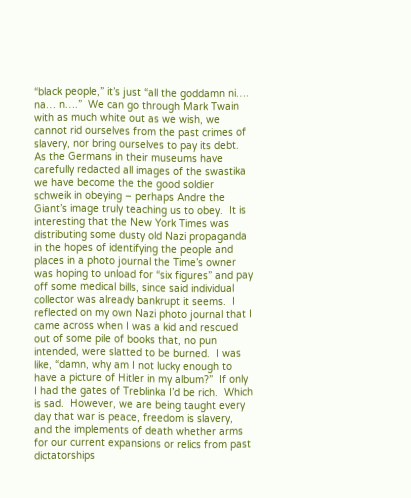“black people,” it’s just “all the goddamn ni…. na… n….”  We can go through Mark Twain with as much white out as we wish, we cannot rid ourselves from the past crimes of slavery, nor bring ourselves to pay its debt.  As the Germans in their museums have carefully redacted all images of the swastika we have become the the good soldier schweik in obeying – perhaps Andre the Giant’s image truly teaching us to obey.  It is interesting that the New York Times was distributing some dusty old Nazi propaganda in the hopes of identifying the people and places in a photo journal the Time’s owner was hoping to unload for “six figures” and pay off some medical bills, since said individual collector was already bankrupt it seems.  I reflected on my own Nazi photo journal that I came across when I was a kid and rescued out of some pile of books that, no pun intended, were slatted to be burned.  I was like, “damn, why am I not lucky enough to have a picture of Hitler in my album?”  If only I had the gates of Treblinka I’d be rich.  Which is sad.  However, we are being taught every day that war is peace, freedom is slavery, and the implements of death whether arms  for our current expansions or relics from past dictatorships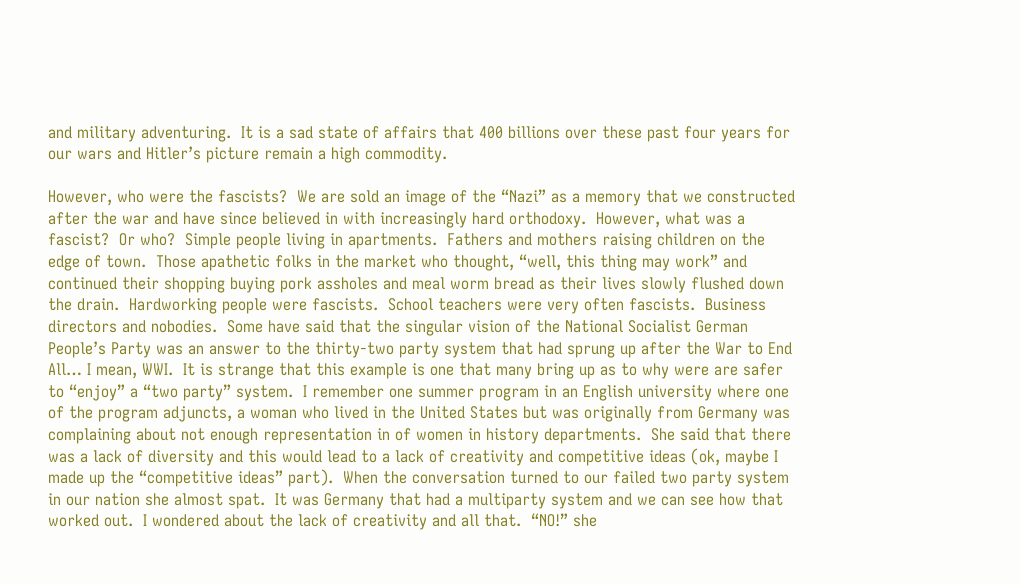and military adventuring.  It is a sad state of affairs that 400 billions over these past four years for our wars and Hitler’s picture remain a high commodity.

However, who were the fascists?  We are sold an image of the “Nazi” as a memory that we constructed after the war and have since believed in with increasingly hard orthodoxy.  However, what was a fascist?  Or who?  Simple people living in apartments.  Fathers and mothers raising children on the edge of town.  Those apathetic folks in the market who thought, “well, this thing may work” and continued their shopping buying pork assholes and meal worm bread as their lives slowly flushed down the drain.  Hardworking people were fascists.  School teachers were very often fascists.  Business directors and nobodies.  Some have said that the singular vision of the National Socialist German People’s Party was an answer to the thirty-two party system that had sprung up after the War to End All… I mean, WWI.  It is strange that this example is one that many bring up as to why were are safer to “enjoy” a “two party” system.  I remember one summer program in an English university where one of the program adjuncts, a woman who lived in the United States but was originally from Germany was complaining about not enough representation in of women in history departments.  She said that there was a lack of diversity and this would lead to a lack of creativity and competitive ideas (ok, maybe I made up the “competitive ideas” part).  When the conversation turned to our failed two party system in our nation she almost spat.  It was Germany that had a multiparty system and we can see how that worked out.  I wondered about the lack of creativity and all that.  “NO!” she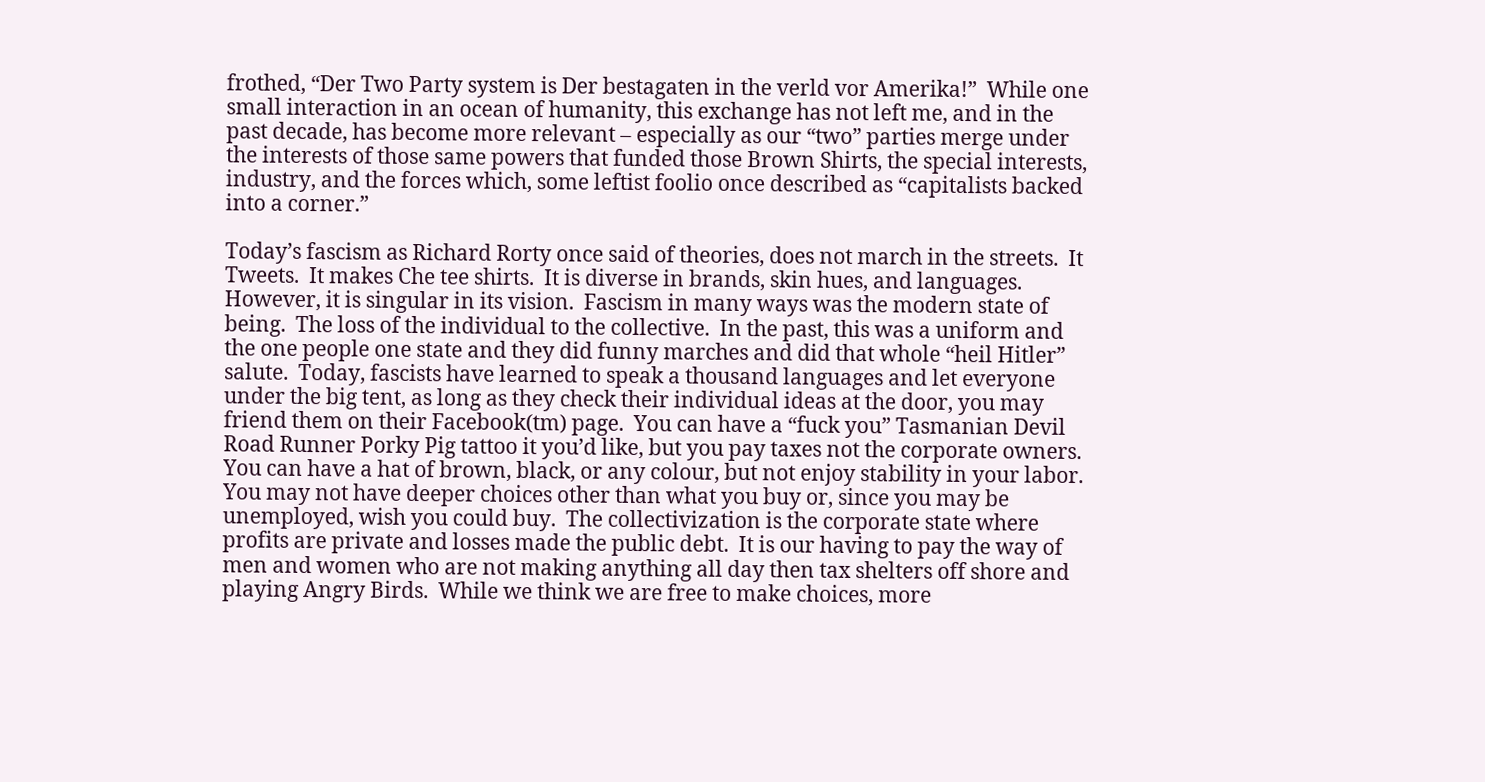frothed, “Der Two Party system is Der bestagaten in the verld vor Amerika!”  While one small interaction in an ocean of humanity, this exchange has not left me, and in the past decade, has become more relevant – especially as our “two” parties merge under the interests of those same powers that funded those Brown Shirts, the special interests, industry, and the forces which, some leftist foolio once described as “capitalists backed into a corner.”

Today’s fascism as Richard Rorty once said of theories, does not march in the streets.  It Tweets.  It makes Che tee shirts.  It is diverse in brands, skin hues, and languages.  However, it is singular in its vision.  Fascism in many ways was the modern state of being.  The loss of the individual to the collective.  In the past, this was a uniform and the one people one state and they did funny marches and did that whole “heil Hitler” salute.  Today, fascists have learned to speak a thousand languages and let everyone under the big tent, as long as they check their individual ideas at the door, you may friend them on their Facebook(tm) page.  You can have a “fuck you” Tasmanian Devil Road Runner Porky Pig tattoo it you’d like, but you pay taxes not the corporate owners.  You can have a hat of brown, black, or any colour, but not enjoy stability in your labor.  You may not have deeper choices other than what you buy or, since you may be unemployed, wish you could buy.  The collectivization is the corporate state where profits are private and losses made the public debt.  It is our having to pay the way of men and women who are not making anything all day then tax shelters off shore and playing Angry Birds.  While we think we are free to make choices, more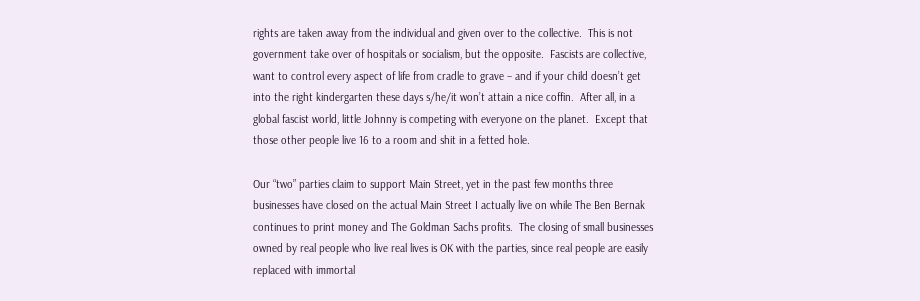rights are taken away from the individual and given over to the collective.  This is not government take over of hospitals or socialism, but the opposite.  Fascists are collective, want to control every aspect of life from cradle to grave – and if your child doesn’t get into the right kindergarten these days s/he/it won’t attain a nice coffin.  After all, in a global fascist world, little Johnny is competing with everyone on the planet.  Except that those other people live 16 to a room and shit in a fetted hole.

Our “two” parties claim to support Main Street, yet in the past few months three businesses have closed on the actual Main Street I actually live on while The Ben Bernak continues to print money and The Goldman Sachs profits.  The closing of small businesses owned by real people who live real lives is OK with the parties, since real people are easily replaced with immortal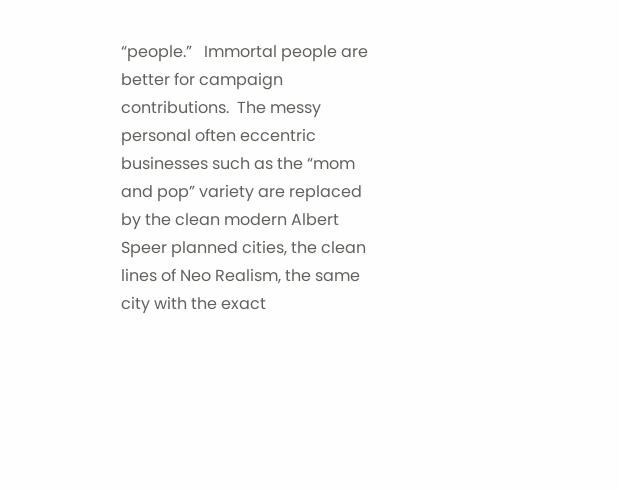“people.”   Immortal people are better for campaign contributions.  The messy personal often eccentric businesses such as the “mom and pop” variety are replaced by the clean modern Albert Speer planned cities, the clean lines of Neo Realism, the same city with the exact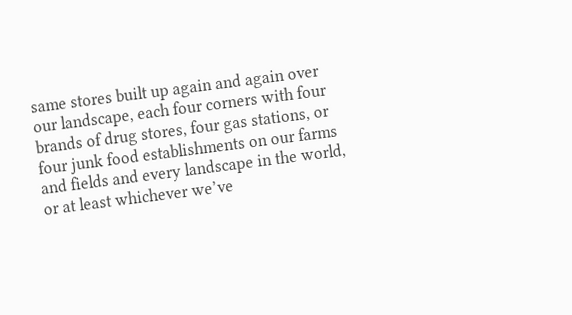same stores built up again and again over our landscape, each four corners with four brands of drug stores, four gas stations, or four junk food establishments on our farms and fields and every landscape in the world, or at least whichever we’ve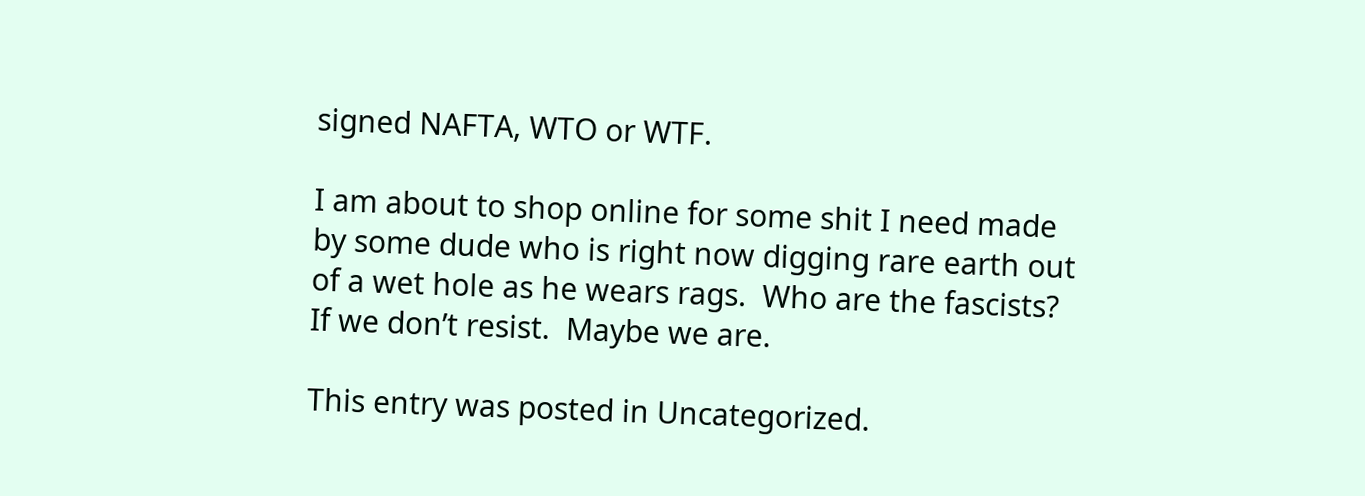signed NAFTA, WTO or WTF.

I am about to shop online for some shit I need made by some dude who is right now digging rare earth out of a wet hole as he wears rags.  Who are the fascists?  If we don’t resist.  Maybe we are.

This entry was posted in Uncategorized.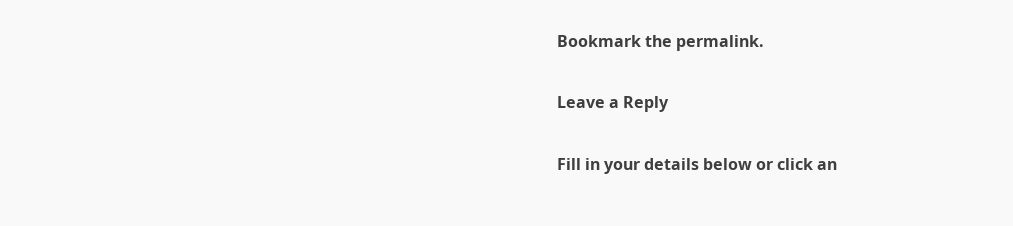Bookmark the permalink.

Leave a Reply

Fill in your details below or click an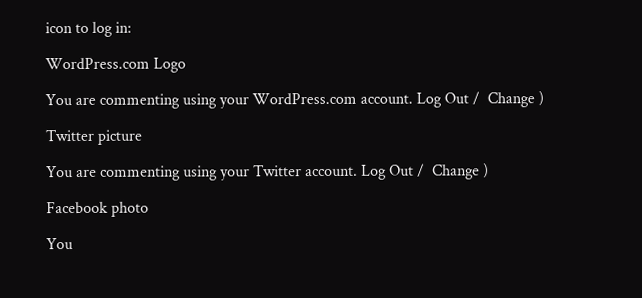icon to log in:

WordPress.com Logo

You are commenting using your WordPress.com account. Log Out /  Change )

Twitter picture

You are commenting using your Twitter account. Log Out /  Change )

Facebook photo

You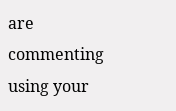are commenting using your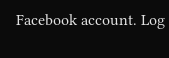Facebook account. Log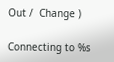Out /  Change )

Connecting to %s